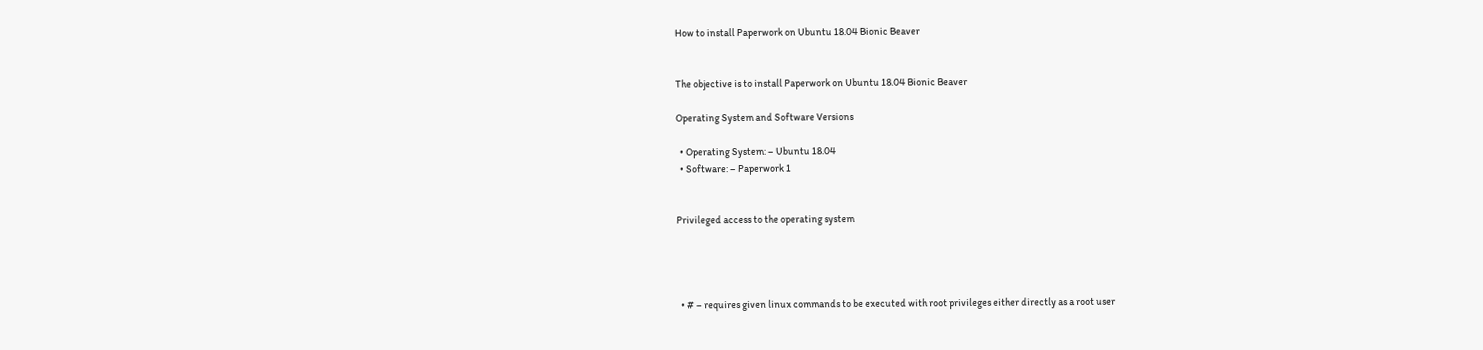How to install Paperwork on Ubuntu 18.04 Bionic Beaver


The objective is to install Paperwork on Ubuntu 18.04 Bionic Beaver

Operating System and Software Versions

  • Operating System: – Ubuntu 18.04
  • Software: – Paperwork 1


Privileged access to the operating system




  • # – requires given linux commands to be executed with root privileges either directly as a root user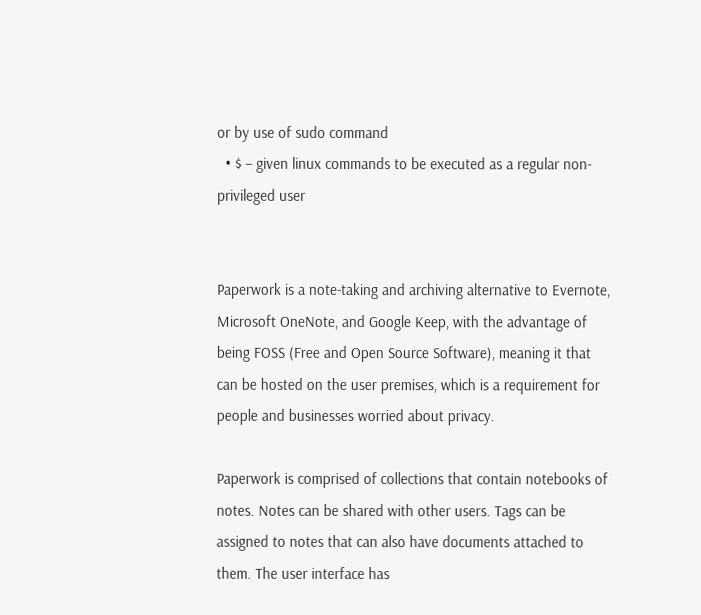or by use of sudo command
  • $ – given linux commands to be executed as a regular non-privileged user


Paperwork is a note-taking and archiving alternative to Evernote, Microsoft OneNote, and Google Keep, with the advantage of being FOSS (Free and Open Source Software), meaning it that can be hosted on the user premises, which is a requirement for people and businesses worried about privacy.

Paperwork is comprised of collections that contain notebooks of notes. Notes can be shared with other users. Tags can be assigned to notes that can also have documents attached to them. The user interface has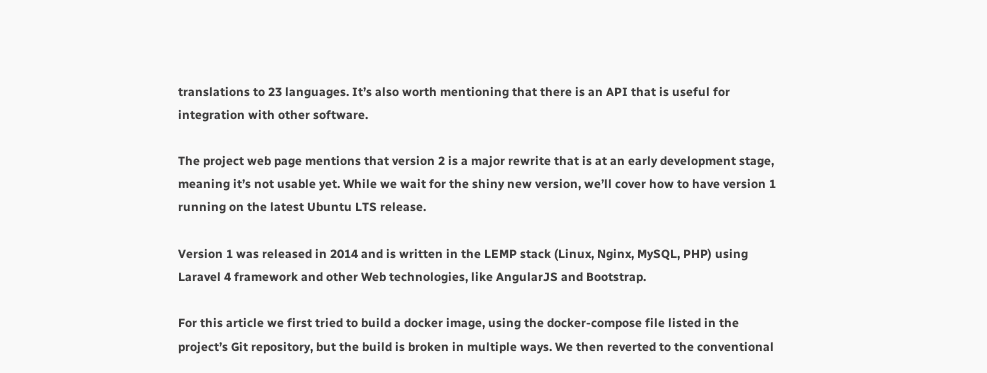translations to 23 languages. It’s also worth mentioning that there is an API that is useful for integration with other software.

The project web page mentions that version 2 is a major rewrite that is at an early development stage, meaning it’s not usable yet. While we wait for the shiny new version, we’ll cover how to have version 1 running on the latest Ubuntu LTS release.

Version 1 was released in 2014 and is written in the LEMP stack (Linux, Nginx, MySQL, PHP) using Laravel 4 framework and other Web technologies, like AngularJS and Bootstrap.

For this article we first tried to build a docker image, using the docker-compose file listed in the project’s Git repository, but the build is broken in multiple ways. We then reverted to the conventional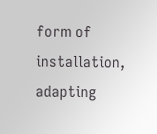form of installation, adapting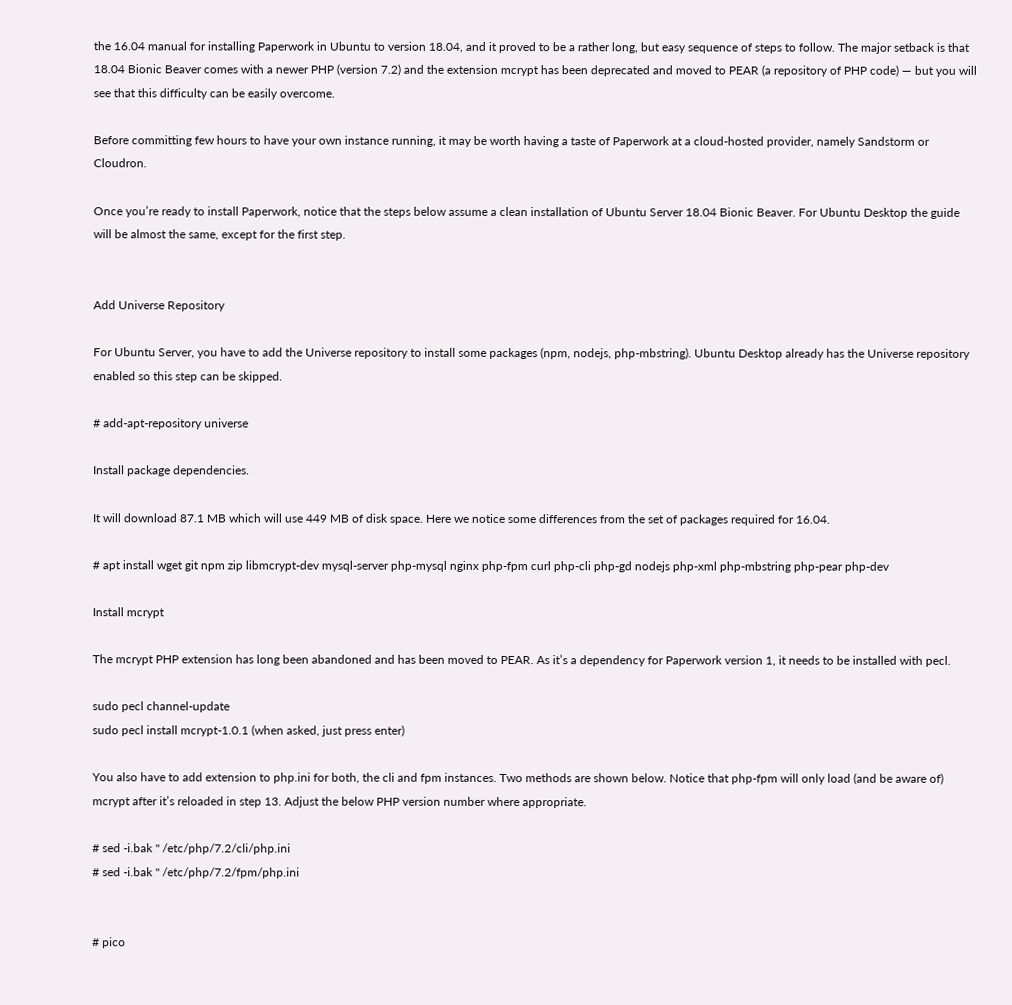the 16.04 manual for installing Paperwork in Ubuntu to version 18.04, and it proved to be a rather long, but easy sequence of steps to follow. The major setback is that 18.04 Bionic Beaver comes with a newer PHP (version 7.2) and the extension mcrypt has been deprecated and moved to PEAR (a repository of PHP code) — but you will see that this difficulty can be easily overcome.

Before committing few hours to have your own instance running, it may be worth having a taste of Paperwork at a cloud-hosted provider, namely Sandstorm or Cloudron.

Once you’re ready to install Paperwork, notice that the steps below assume a clean installation of Ubuntu Server 18.04 Bionic Beaver. For Ubuntu Desktop the guide will be almost the same, except for the first step.


Add Universe Repository

For Ubuntu Server, you have to add the Universe repository to install some packages (npm, nodejs, php-mbstring). Ubuntu Desktop already has the Universe repository enabled so this step can be skipped.

# add-apt-repository universe

Install package dependencies.

It will download 87.1 MB which will use 449 MB of disk space. Here we notice some differences from the set of packages required for 16.04.

# apt install wget git npm zip libmcrypt-dev mysql-server php-mysql nginx php-fpm curl php-cli php-gd nodejs php-xml php-mbstring php-pear php-dev

Install mcrypt

The mcrypt PHP extension has long been abandoned and has been moved to PEAR. As it’s a dependency for Paperwork version 1, it needs to be installed with pecl.

sudo pecl channel-update
sudo pecl install mcrypt-1.0.1 (when asked, just press enter)

You also have to add extension to php.ini for both, the cli and fpm instances. Two methods are shown below. Notice that php-fpm will only load (and be aware of) mcrypt after it’s reloaded in step 13. Adjust the below PHP version number where appropriate.

# sed -i.bak '' /etc/php/7.2/cli/php.ini
# sed -i.bak '' /etc/php/7.2/fpm/php.ini


# pico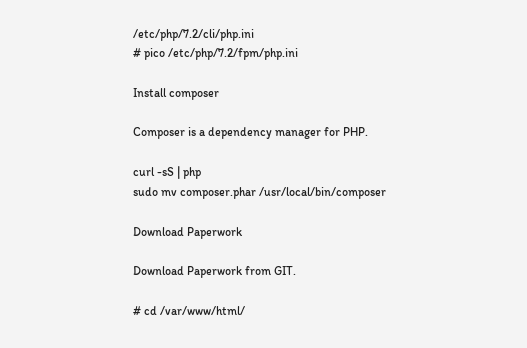/etc/php/7.2/cli/php.ini
# pico /etc/php/7.2/fpm/php.ini

Install composer

Composer is a dependency manager for PHP.

curl -sS | php
sudo mv composer.phar /usr/local/bin/composer

Download Paperwork

Download Paperwork from GIT.

# cd /var/www/html/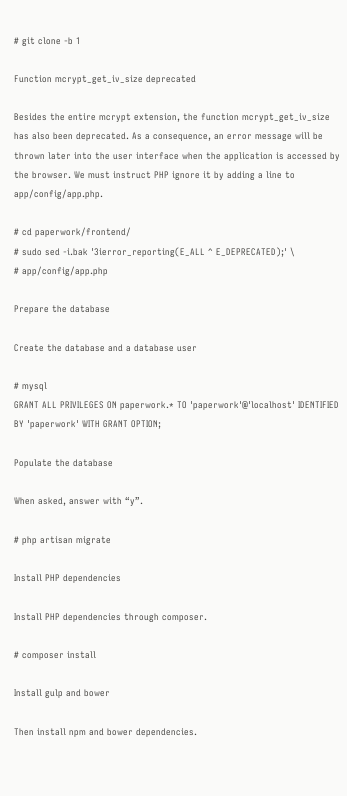# git clone -b 1

Function mcrypt_get_iv_size deprecated

Besides the entire mcrypt extension, the function mcrypt_get_iv_size has also been deprecated. As a consequence, an error message will be thrown later into the user interface when the application is accessed by the browser. We must instruct PHP ignore it by adding a line to app/config/app.php.

# cd paperwork/frontend/
# sudo sed -i.bak '3ierror_reporting(E_ALL ^ E_DEPRECATED);' \
# app/config/app.php

Prepare the database

Create the database and a database user

# mysql
GRANT ALL PRIVILEGES ON paperwork.* TO 'paperwork'@'localhost' IDENTIFIED BY 'paperwork' WITH GRANT OPTION;

Populate the database

When asked, answer with “y”.

# php artisan migrate

Install PHP dependencies

Install PHP dependencies through composer.

# composer install

Install gulp and bower

Then install npm and bower dependencies.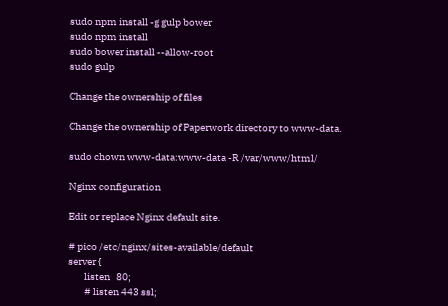sudo npm install -g gulp bower
sudo npm install
sudo bower install --allow-root
sudo gulp

Change the ownership of files

Change the ownership of Paperwork directory to www-data.

sudo chown www-data:www-data -R /var/www/html/

Nginx configuration

Edit or replace Nginx default site.

# pico /etc/nginx/sites-available/default
server {
        listen   80;
        # listen 443 ssl;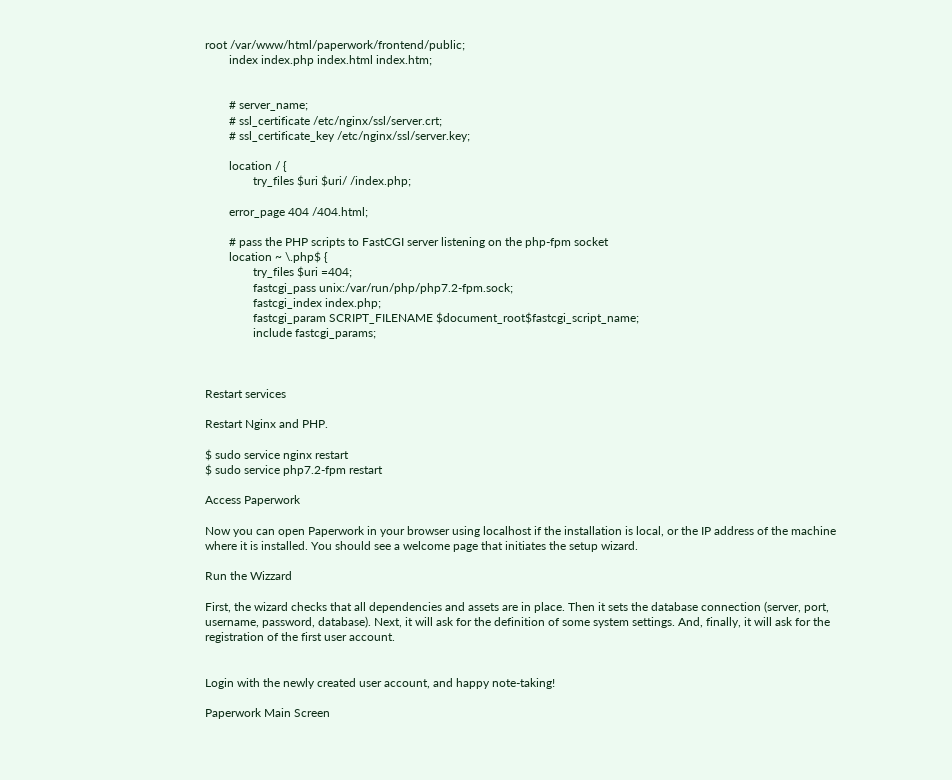root /var/www/html/paperwork/frontend/public;
        index index.php index.html index.htm;


        # server_name;
        # ssl_certificate /etc/nginx/ssl/server.crt;
        # ssl_certificate_key /etc/nginx/ssl/server.key;

        location / {
                try_files $uri $uri/ /index.php;

        error_page 404 /404.html;

        # pass the PHP scripts to FastCGI server listening on the php-fpm socket
        location ~ \.php$ {
                try_files $uri =404;
                fastcgi_pass unix:/var/run/php/php7.2-fpm.sock;
                fastcgi_index index.php;
                fastcgi_param SCRIPT_FILENAME $document_root$fastcgi_script_name;
                include fastcgi_params;



Restart services

Restart Nginx and PHP.

$ sudo service nginx restart
$ sudo service php7.2-fpm restart

Access Paperwork

Now you can open Paperwork in your browser using localhost if the installation is local, or the IP address of the machine where it is installed. You should see a welcome page that initiates the setup wizard.

Run the Wizzard

First, the wizard checks that all dependencies and assets are in place. Then it sets the database connection (server, port, username, password, database). Next, it will ask for the definition of some system settings. And, finally, it will ask for the registration of the first user account.


Login with the newly created user account, and happy note-taking!

Paperwork Main Screen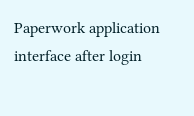Paperwork application interface after login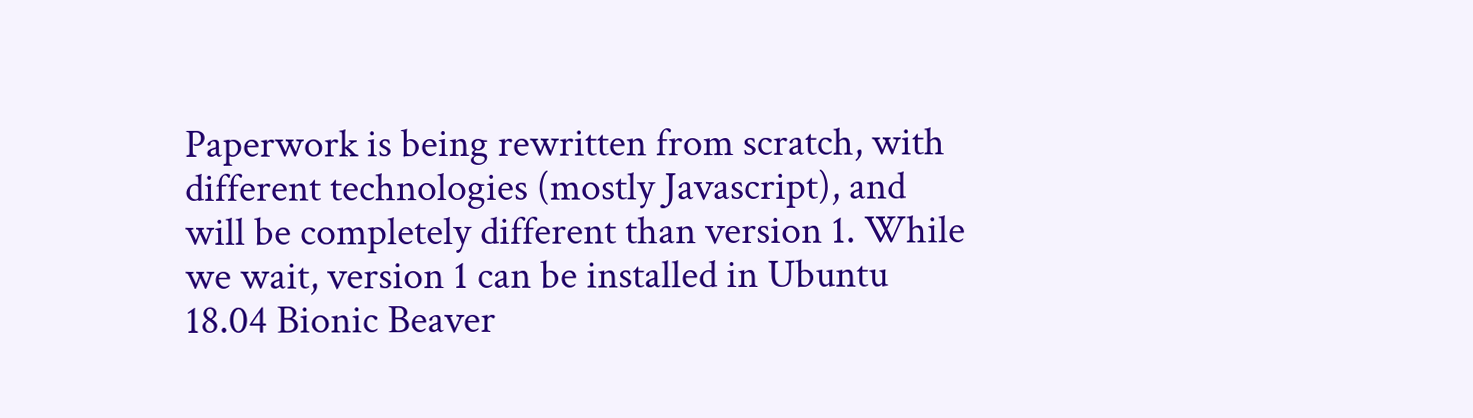Paperwork is being rewritten from scratch, with different technologies (mostly Javascript), and will be completely different than version 1. While we wait, version 1 can be installed in Ubuntu 18.04 Bionic Beaver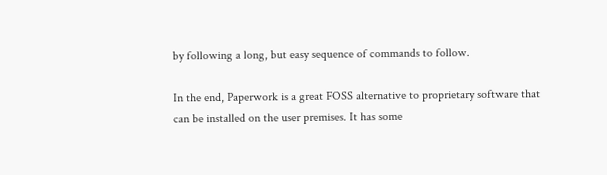by following a long, but easy sequence of commands to follow.

In the end, Paperwork is a great FOSS alternative to proprietary software that can be installed on the user premises. It has some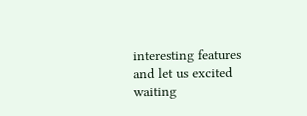interesting features and let us excited waiting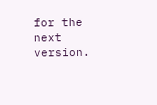for the next version.